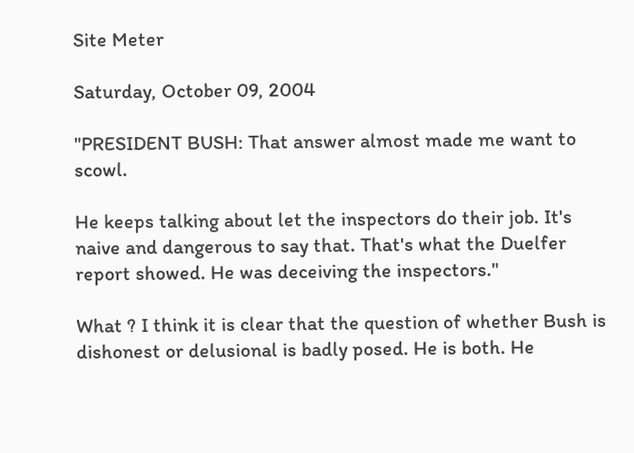Site Meter

Saturday, October 09, 2004

"PRESIDENT BUSH: That answer almost made me want to scowl.

He keeps talking about let the inspectors do their job. It's naive and dangerous to say that. That's what the Duelfer report showed. He was deceiving the inspectors."

What ? I think it is clear that the question of whether Bush is dishonest or delusional is badly posed. He is both. He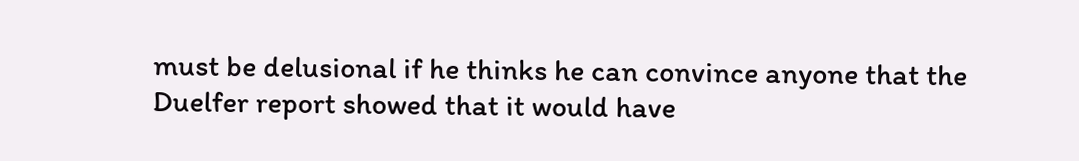must be delusional if he thinks he can convince anyone that the Duelfer report showed that it would have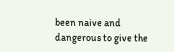been naive and dangerous to give the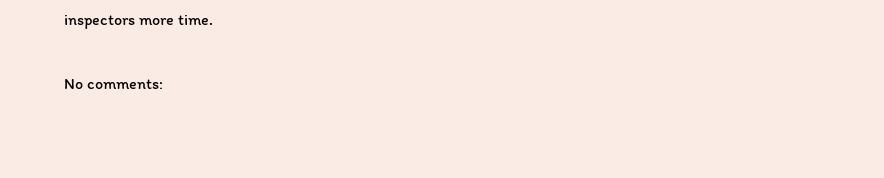inspectors more time.

No comments: